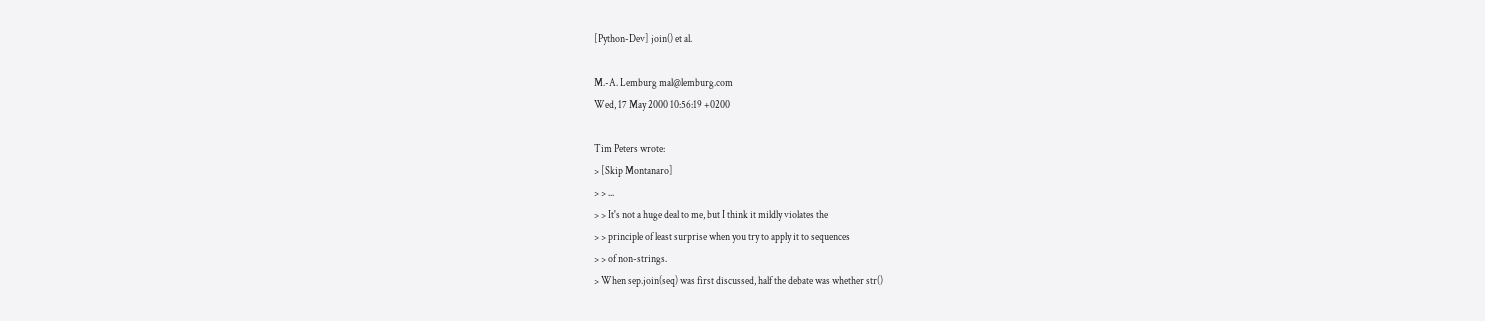[Python-Dev] join() et al.

M.-A. Lemburg mal@lemburg.com
Wed, 17 May 2000 10:56:19 +0200

Tim Peters wrote:
> [Skip Montanaro]
> > ...
> > It's not a huge deal to me, but I think it mildly violates the
> > principle of least surprise when you try to apply it to sequences
> > of non-strings.
> When sep.join(seq) was first discussed, half the debate was whether str()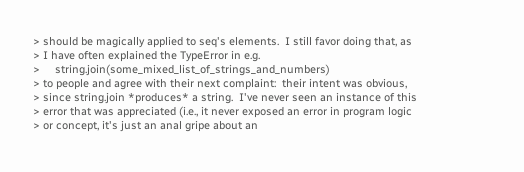> should be magically applied to seq's elements.  I still favor doing that, as
> I have often explained the TypeError in e.g.
>     string.join(some_mixed_list_of_strings_and_numbers)
> to people and agree with their next complaint:  their intent was obvious,
> since string.join *produces* a string.  I've never seen an instance of this
> error that was appreciated (i.e., it never exposed an error in program logic
> or concept, it's just an anal gripe about an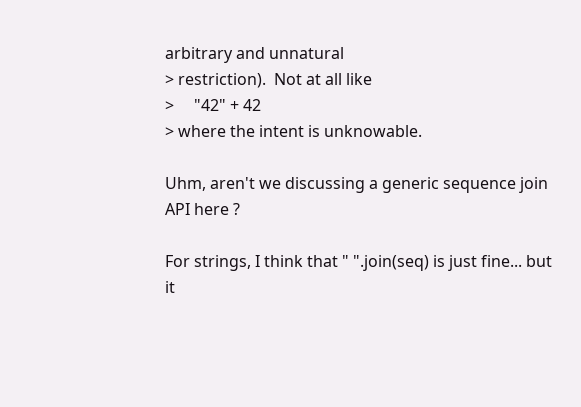arbitrary and unnatural
> restriction).  Not at all like
>     "42" + 42
> where the intent is unknowable.

Uhm, aren't we discussing a generic sequence join API here ?

For strings, I think that " ".join(seq) is just fine... but it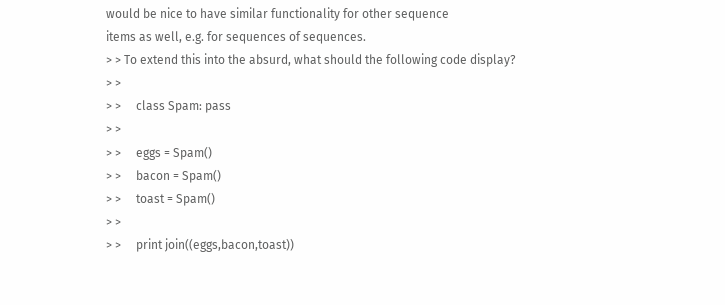would be nice to have similar functionality for other sequence
items as well, e.g. for sequences of sequences.
> > To extend this into the absurd, what should the following code display?
> >
> >     class Spam: pass
> >
> >     eggs = Spam()
> >     bacon = Spam()
> >     toast = Spam()
> >
> >     print join((eggs,bacon,toast))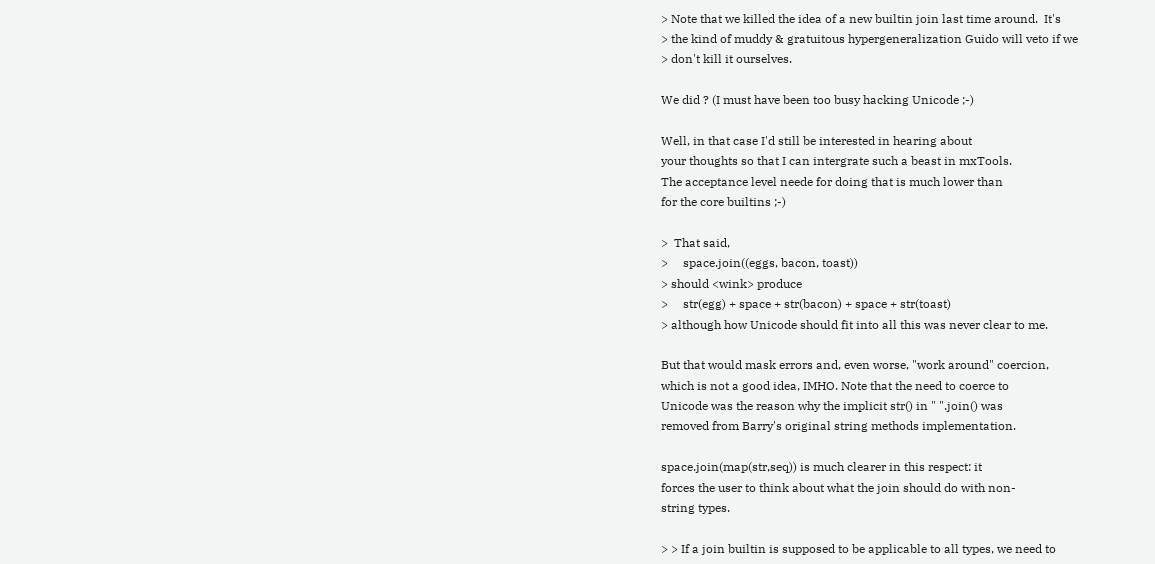> Note that we killed the idea of a new builtin join last time around.  It's
> the kind of muddy & gratuitous hypergeneralization Guido will veto if we
> don't kill it ourselves.

We did ? (I must have been too busy hacking Unicode ;-)

Well, in that case I'd still be interested in hearing about
your thoughts so that I can intergrate such a beast in mxTools.
The acceptance level neede for doing that is much lower than
for the core builtins ;-)

>  That said,
>     space.join((eggs, bacon, toast))
> should <wink> produce
>     str(egg) + space + str(bacon) + space + str(toast)
> although how Unicode should fit into all this was never clear to me.

But that would mask errors and, even worse, "work around" coercion,
which is not a good idea, IMHO. Note that the need to coerce to
Unicode was the reason why the implicit str() in " ".join() was
removed from Barry's original string methods implementation.

space.join(map(str,seq)) is much clearer in this respect: it
forces the user to think about what the join should do with non-
string types.

> > If a join builtin is supposed to be applicable to all types, we need to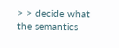> > decide what the semantics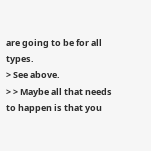are going to be for all types.
> See above.
> > Maybe all that needs to happen is that you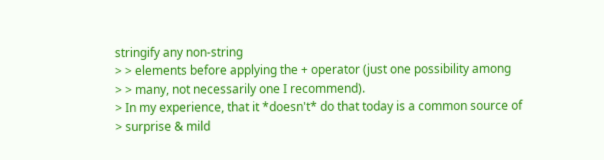stringify any non-string
> > elements before applying the + operator (just one possibility among
> > many, not necessarily one I recommend).
> In my experience, that it *doesn't* do that today is a common source of
> surprise & mild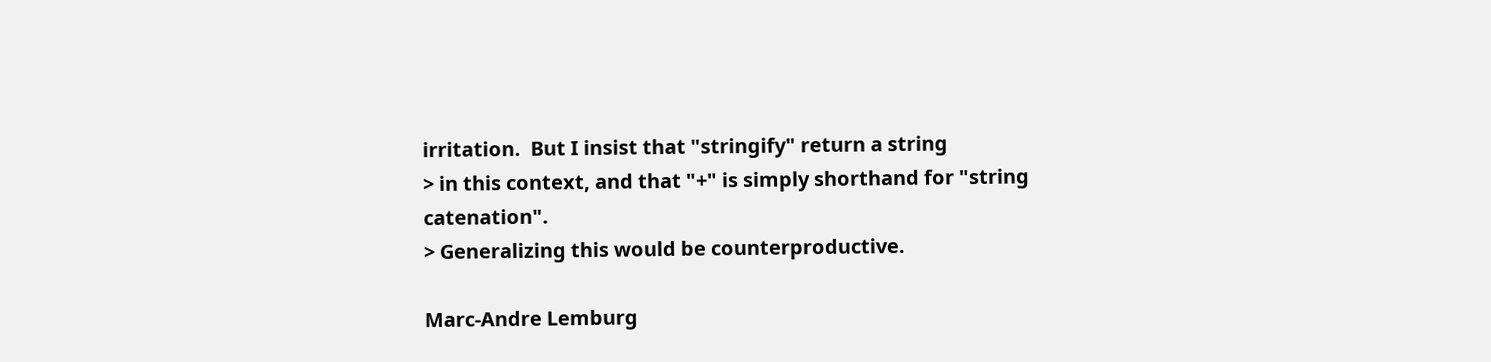irritation.  But I insist that "stringify" return a string
> in this context, and that "+" is simply shorthand for "string catenation".
> Generalizing this would be counterproductive.

Marc-Andre Lemburg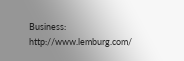Business:                                      http://www.lemburg.com/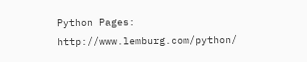Python Pages:                           http://www.lemburg.com/python/